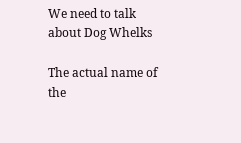We need to talk about Dog Whelks

The actual name of the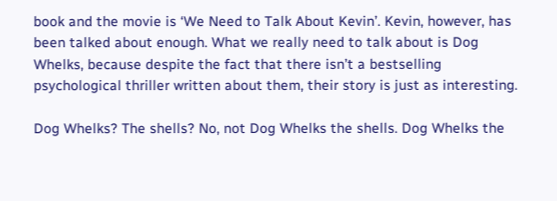book and the movie is ‘We Need to Talk About Kevin’. Kevin, however, has been talked about enough. What we really need to talk about is Dog Whelks, because despite the fact that there isn’t a bestselling psychological thriller written about them, their story is just as interesting.

Dog Whelks? The shells? No, not Dog Whelks the shells. Dog Whelks the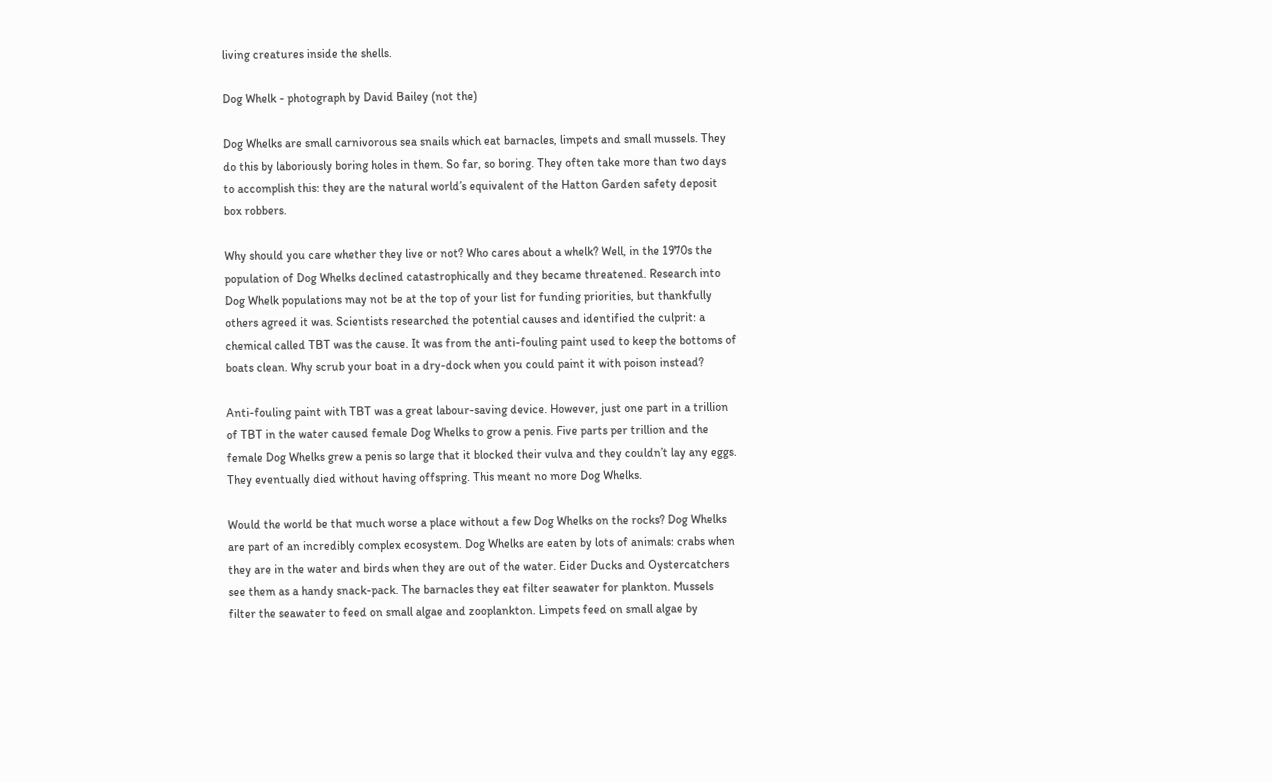living creatures inside the shells.

Dog Whelk - photograph by David Bailey (not the)

Dog Whelks are small carnivorous sea snails which eat barnacles, limpets and small mussels. They do this by laboriously boring holes in them. So far, so boring. They often take more than two days to accomplish this: they are the natural world’s equivalent of the Hatton Garden safety deposit box robbers.

Why should you care whether they live or not? Who cares about a whelk? Well, in the 1970s the population of Dog Whelks declined catastrophically and they became threatened. Research into Dog Whelk populations may not be at the top of your list for funding priorities, but thankfully others agreed it was. Scientists researched the potential causes and identified the culprit: a chemical called TBT was the cause. It was from the anti-fouling paint used to keep the bottoms of boats clean. Why scrub your boat in a dry-dock when you could paint it with poison instead?

Anti-fouling paint with TBT was a great labour-saving device. However, just one part in a trillion of TBT in the water caused female Dog Whelks to grow a penis. Five parts per trillion and the female Dog Whelks grew a penis so large that it blocked their vulva and they couldn’t lay any eggs. They eventually died without having offspring. This meant no more Dog Whelks.

Would the world be that much worse a place without a few Dog Whelks on the rocks? Dog Whelks are part of an incredibly complex ecosystem. Dog Whelks are eaten by lots of animals: crabs when they are in the water and birds when they are out of the water. Eider Ducks and Oystercatchers see them as a handy snack-pack. The barnacles they eat filter seawater for plankton. Mussels filter the seawater to feed on small algae and zooplankton. Limpets feed on small algae by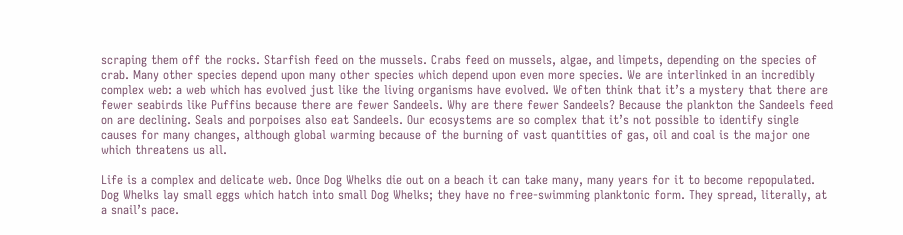scraping them off the rocks. Starfish feed on the mussels. Crabs feed on mussels, algae, and limpets, depending on the species of crab. Many other species depend upon many other species which depend upon even more species. We are interlinked in an incredibly complex web: a web which has evolved just like the living organisms have evolved. We often think that it’s a mystery that there are fewer seabirds like Puffins because there are fewer Sandeels. Why are there fewer Sandeels? Because the plankton the Sandeels feed on are declining. Seals and porpoises also eat Sandeels. Our ecosystems are so complex that it’s not possible to identify single causes for many changes, although global warming because of the burning of vast quantities of gas, oil and coal is the major one which threatens us all.

Life is a complex and delicate web. Once Dog Whelks die out on a beach it can take many, many years for it to become repopulated. Dog Whelks lay small eggs which hatch into small Dog Whelks; they have no free-swimming planktonic form. They spread, literally, at a snail’s pace.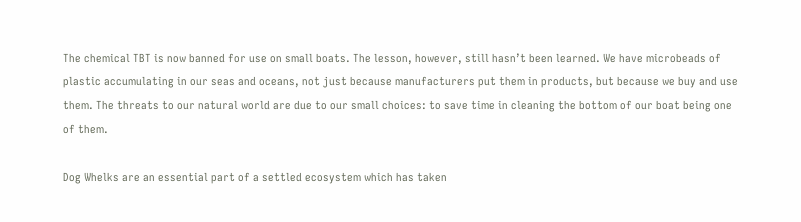The chemical TBT is now banned for use on small boats. The lesson, however, still hasn’t been learned. We have microbeads of plastic accumulating in our seas and oceans, not just because manufacturers put them in products, but because we buy and use them. The threats to our natural world are due to our small choices: to save time in cleaning the bottom of our boat being one of them.

Dog Whelks are an essential part of a settled ecosystem which has taken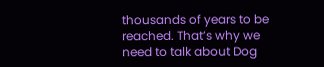thousands of years to be reached. That’s why we need to talk about Dog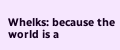Whelks: because the world is a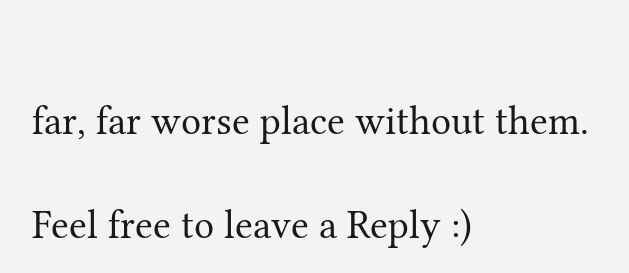far, far worse place without them.

Feel free to leave a Reply :)